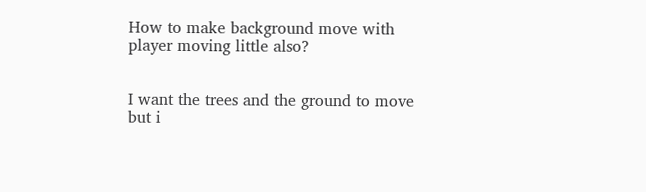How to make background move with player moving little also?


I want the trees and the ground to move but i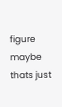figure maybe thats just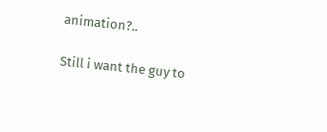animation?..

Still i want the guy to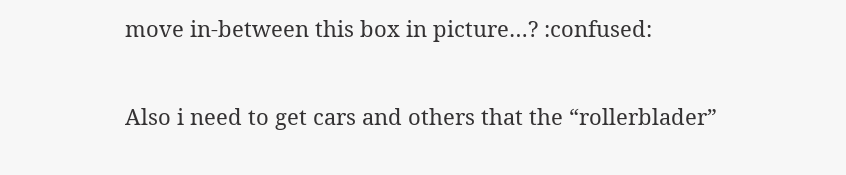move in-between this box in picture…? :confused:

Also i need to get cars and others that the “rollerblader”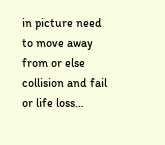in picture need to move away from or else collision and fail or life loss…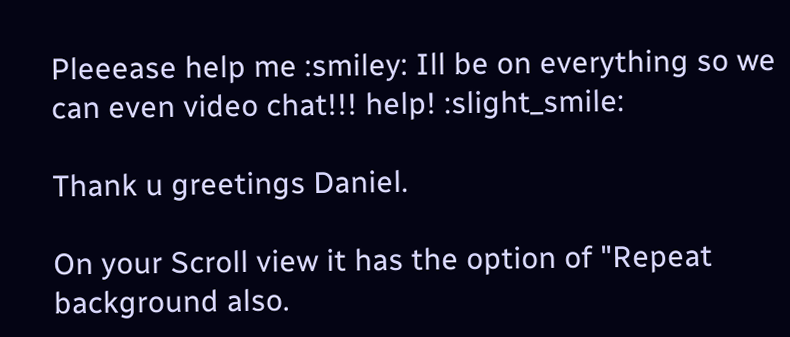Pleeease help me :smiley: Ill be on everything so we can even video chat!!! help! :slight_smile:

Thank u greetings Daniel.

On your Scroll view it has the option of "Repeat background also.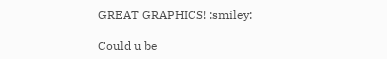GREAT GRAPHICS! :smiley:

Could u be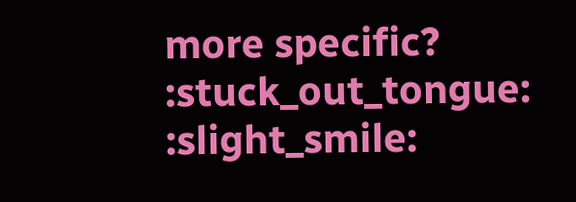more specific? :stuck_out_tongue: :slight_smile: